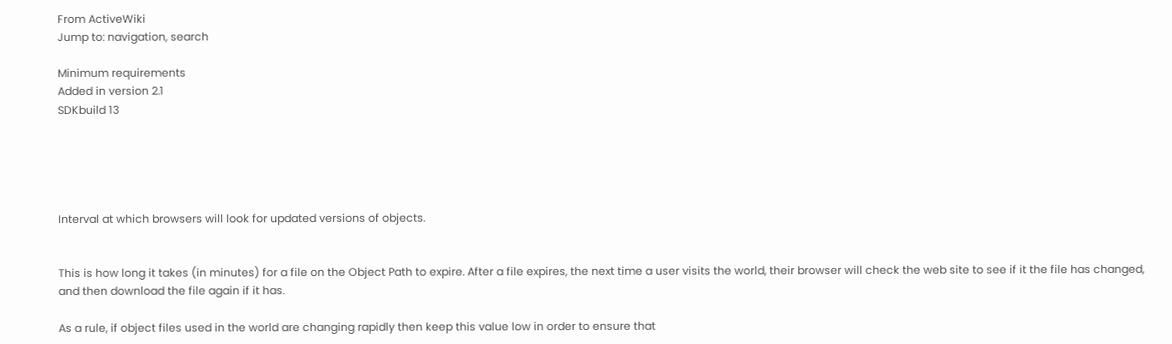From ActiveWiki
Jump to: navigation, search

Minimum requirements
Added in version 2.1
SDKbuild 13





Interval at which browsers will look for updated versions of objects.


This is how long it takes (in minutes) for a file on the Object Path to expire. After a file expires, the next time a user visits the world, their browser will check the web site to see if it the file has changed, and then download the file again if it has.

As a rule, if object files used in the world are changing rapidly then keep this value low in order to ensure that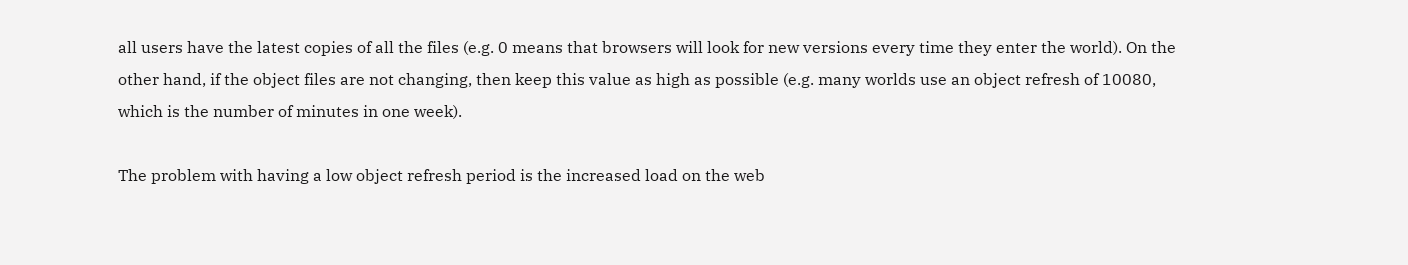all users have the latest copies of all the files (e.g. 0 means that browsers will look for new versions every time they enter the world). On the other hand, if the object files are not changing, then keep this value as high as possible (e.g. many worlds use an object refresh of 10080, which is the number of minutes in one week).

The problem with having a low object refresh period is the increased load on the web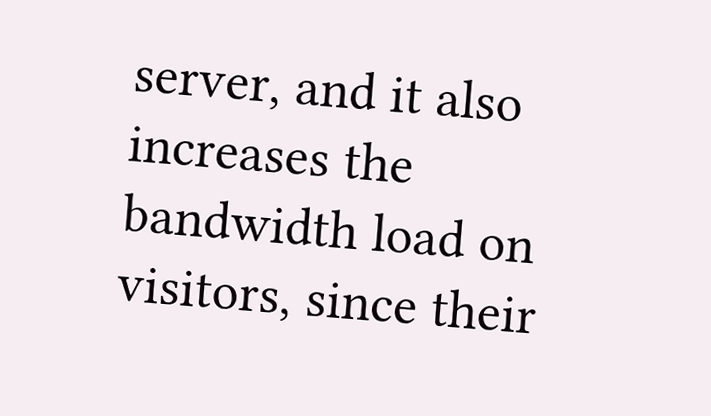server, and it also increases the bandwidth load on visitors, since their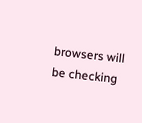browsers will be checking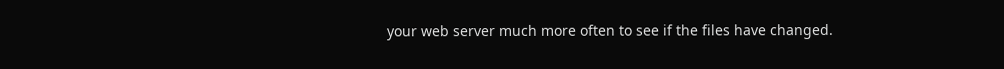your web server much more often to see if the files have changed.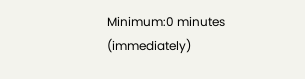Minimum:0 minutes (immediately)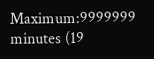Maximum:9999999 minutes (19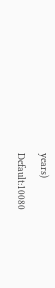years)
Default:10080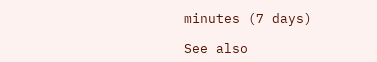minutes (7 days)

See also